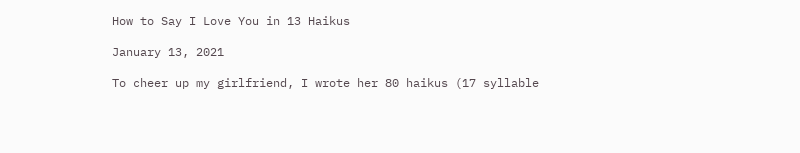How to Say I Love You in 13 Haikus

January 13, 2021

To cheer up my girlfriend, I wrote her 80 haikus (17 syllable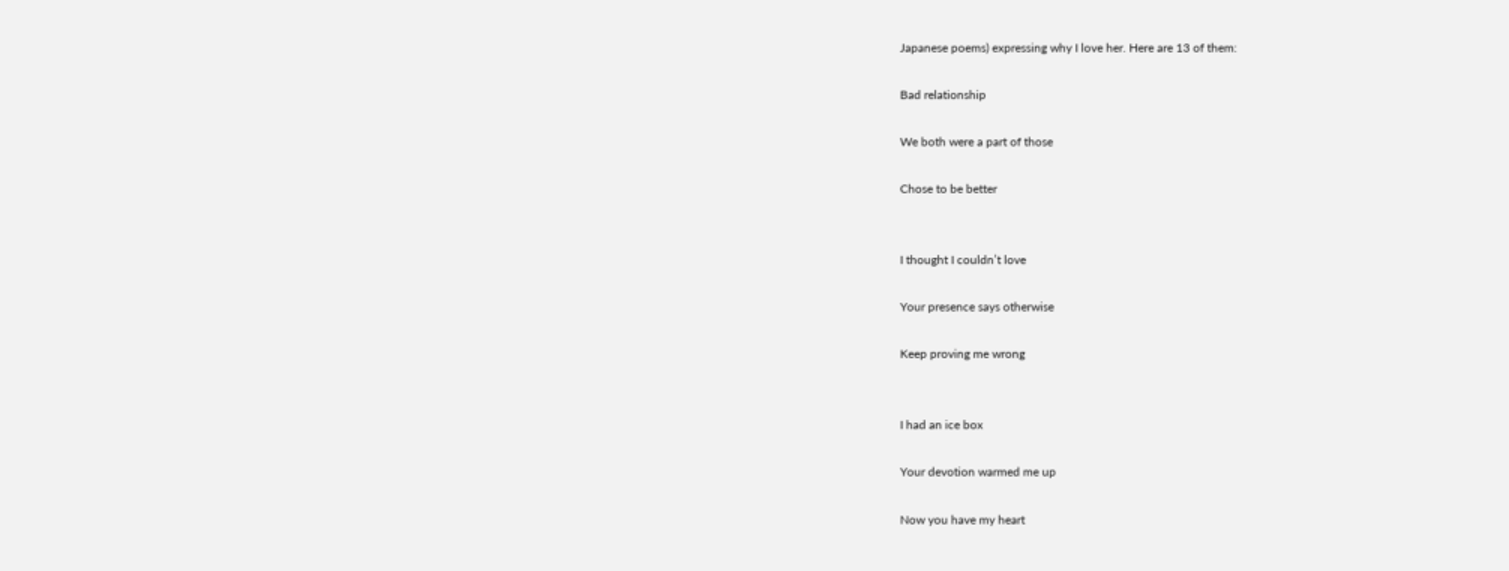Japanese poems) expressing why I love her. Here are 13 of them:

Bad relationship

We both were a part of those

Chose to be better


I thought I couldn’t love

Your presence says otherwise

Keep proving me wrong


I had an ice box

Your devotion warmed me up

Now you have my heart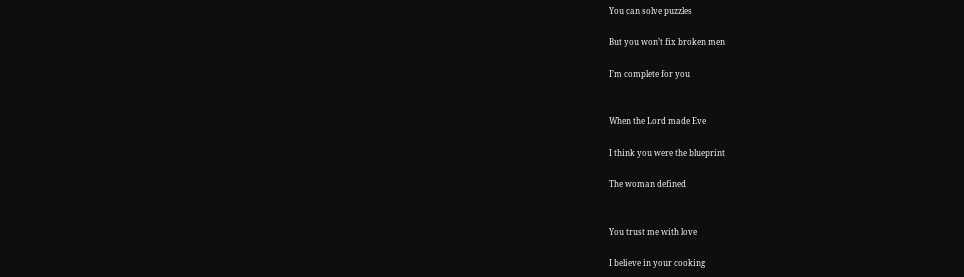You can solve puzzles

But you won’t fix broken men

I’m complete for you


When the Lord made Eve

I think you were the blueprint

The woman defined


You trust me with love

I believe in your cooking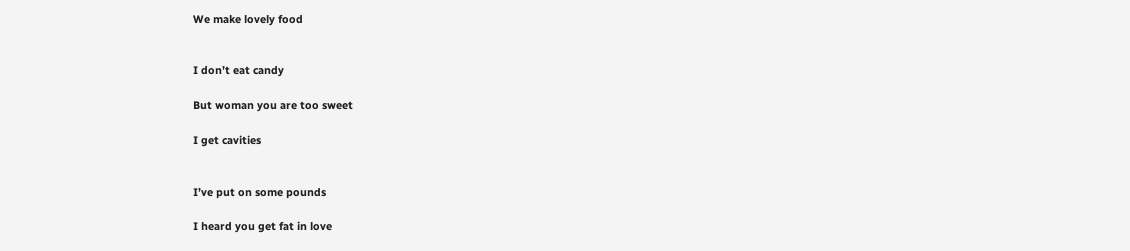We make lovely food


I don’t eat candy

But woman you are too sweet

I get cavities


I’ve put on some pounds

I heard you get fat in love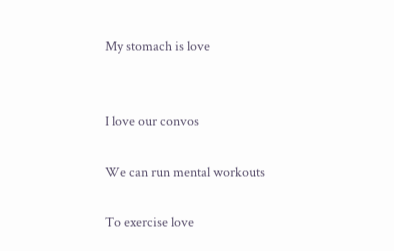My stomach is love


I love our convos

We can run mental workouts

To exercise love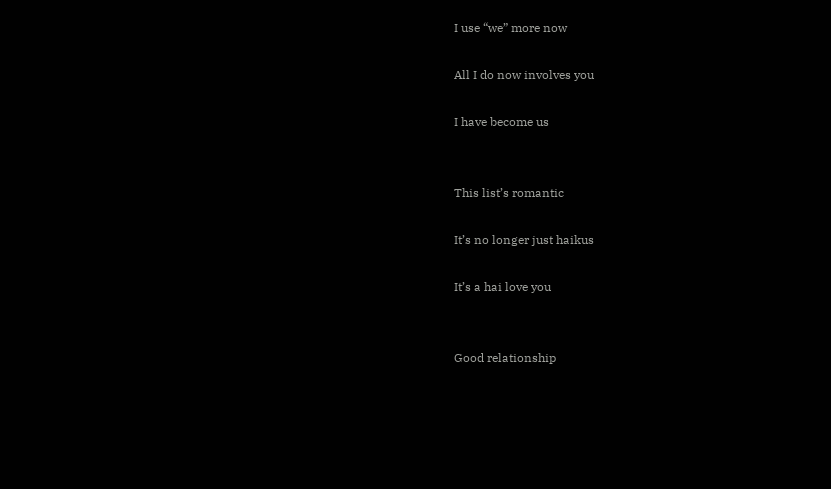I use “we” more now

All I do now involves you

I have become us


This list’s romantic

It’s no longer just haikus

It’s a hai love you


Good relationship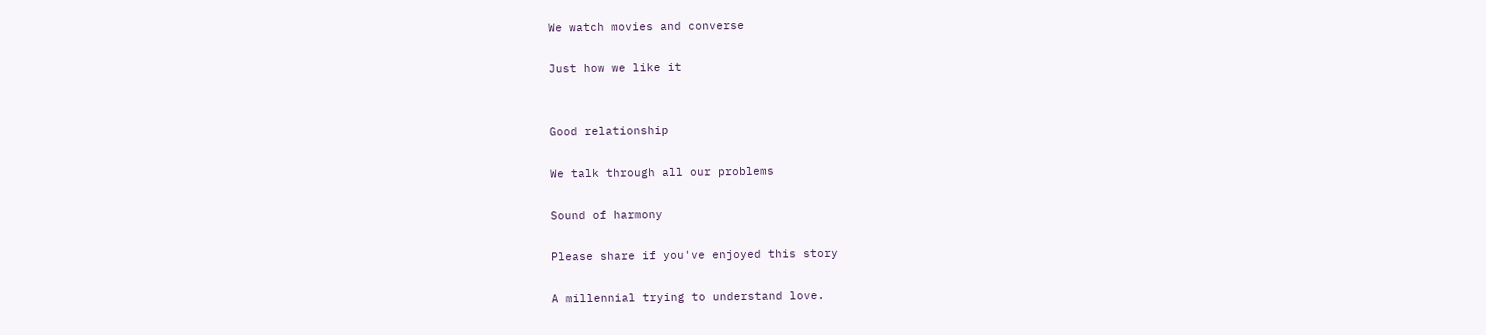We watch movies and converse

Just how we like it


Good relationship

We talk through all our problems

Sound of harmony

Please share if you've enjoyed this story

A millennial trying to understand love.